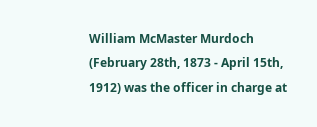William McMaster Murdoch (February 28th, 1873 - April 15th, 1912) was the officer in charge at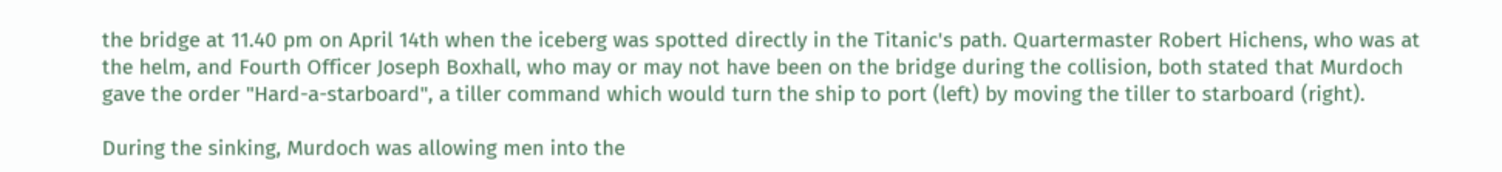the bridge at 11.40 pm on April 14th when the iceberg was spotted directly in the Titanic's path. Quartermaster Robert Hichens, who was at the helm, and Fourth Officer Joseph Boxhall, who may or may not have been on the bridge during the collision, both stated that Murdoch gave the order "Hard-a-starboard", a tiller command which would turn the ship to port (left) by moving the tiller to starboard (right).

During the sinking, Murdoch was allowing men into the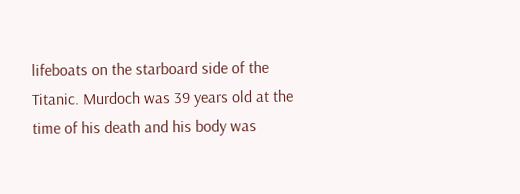lifeboats on the starboard side of the Titanic. Murdoch was 39 years old at the time of his death and his body was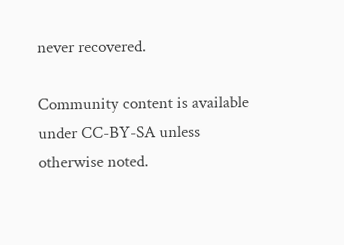never recovered.

Community content is available under CC-BY-SA unless otherwise noted.